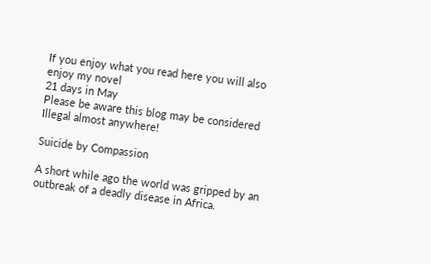If you enjoy what you read here you will also enjoy my novel
21 days in May
Please be aware this blog may be considered Illegal almost anywhere!

Suicide by Compassion

A short while ago the world was gripped by an outbreak of a deadly disease in Africa.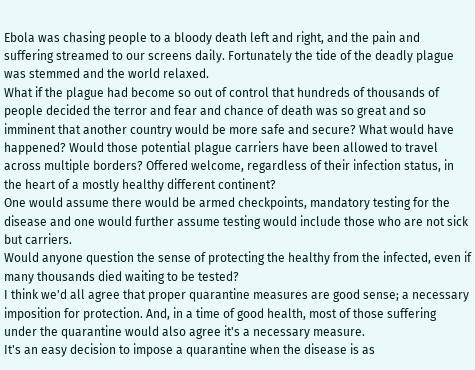Ebola was chasing people to a bloody death left and right, and the pain and suffering streamed to our screens daily. Fortunately the tide of the deadly plague was stemmed and the world relaxed.
What if the plague had become so out of control that hundreds of thousands of people decided the terror and fear and chance of death was so great and so imminent that another country would be more safe and secure? What would have happened? Would those potential plague carriers have been allowed to travel across multiple borders? Offered welcome, regardless of their infection status, in the heart of a mostly healthy different continent?
One would assume there would be armed checkpoints, mandatory testing for the disease and one would further assume testing would include those who are not sick but carriers.
Would anyone question the sense of protecting the healthy from the infected, even if many thousands died waiting to be tested?
I think we'd all agree that proper quarantine measures are good sense; a necessary imposition for protection. And, in a time of good health, most of those suffering under the quarantine would also agree it's a necessary measure.
It's an easy decision to impose a quarantine when the disease is as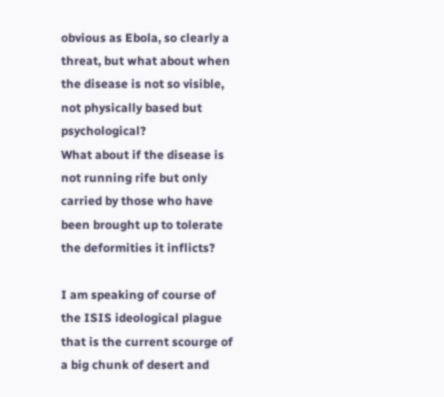obvious as Ebola, so clearly a threat, but what about when the disease is not so visible, not physically based but psychological?
What about if the disease is not running rife but only carried by those who have been brought up to tolerate the deformities it inflicts?

I am speaking of course of the ISIS ideological plague that is the current scourge of a big chunk of desert and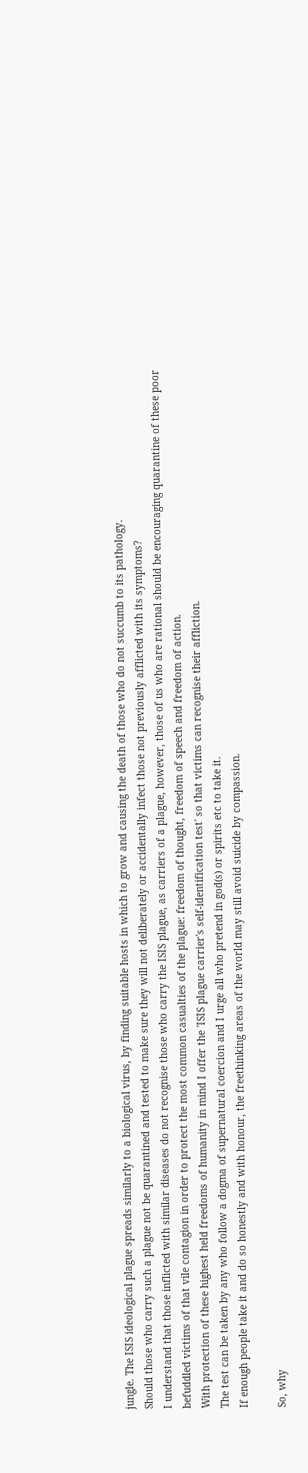jungle. The ISIS ideological plague spreads similarly to a biological virus, by finding suitable hosts in which to grow and causing the death of those who do not succumb to its pathology.
Should those who carry such a plague not be quarantined and tested to make sure they will not deliberately or accidentally infect those not previously afflicted with its symptoms?
I understand that those inflicted with similar diseases do not recognise those who carry the ISIS plague, as carriers of a plague, however, those of us who are rational should be encouraging quarantine of these poor befuddled victims of that vile contagion in order to protect the most common casualties of the plague: freedom of thought, freedom of speech and freedom of action.
With protection of these highest held freedoms of humanity in mind I offer the 'ISIS plague carrier's self-identification test' so that victims can recognise their affliction.
The test can be taken by any who follow a dogma of supernatural coercion and I urge all who pretend in god(s) or spirits etc to take it.
If enough people take it and do so honestly and with honour, the freethinking areas of the world may still avoid suicide by compassion.

So, why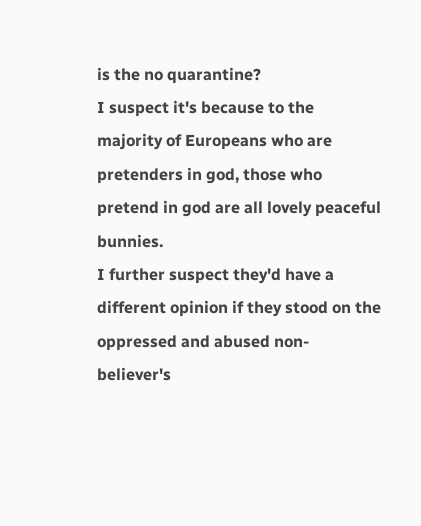is the no quarantine?
I suspect it's because to the majority of Europeans who are pretenders in god, those who pretend in god are all lovely peaceful bunnies.
I further suspect they'd have a different opinion if they stood on the oppressed and abused non-believer's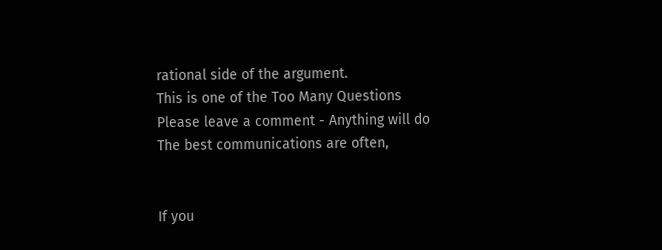rational side of the argument.
This is one of the Too Many Questions
Please leave a comment - Anything will do
The best communications are often,


If you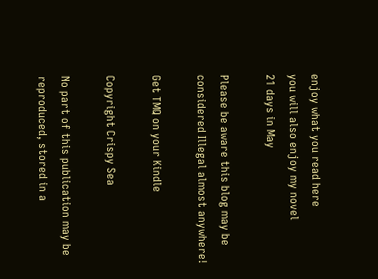enjoy what you read here
you will also enjoy my novel
21 days in May

Please be aware this blog may be considered Illegal almost anywhere!

Get TMQ on your Kindle

Copyright Crispy Sea

No part of this publication may be reproduced, stored in a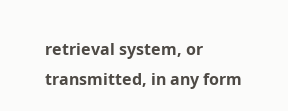retrieval system, or transmitted, in any form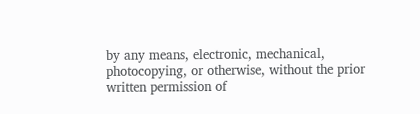by any means, electronic, mechanical, photocopying, or otherwise, without the prior written permission of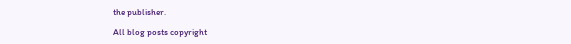the publisher.

All blog posts copyright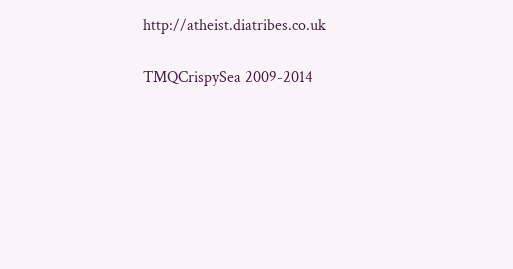http://atheist.diatribes.co.uk

TMQCrispySea 2009-2014